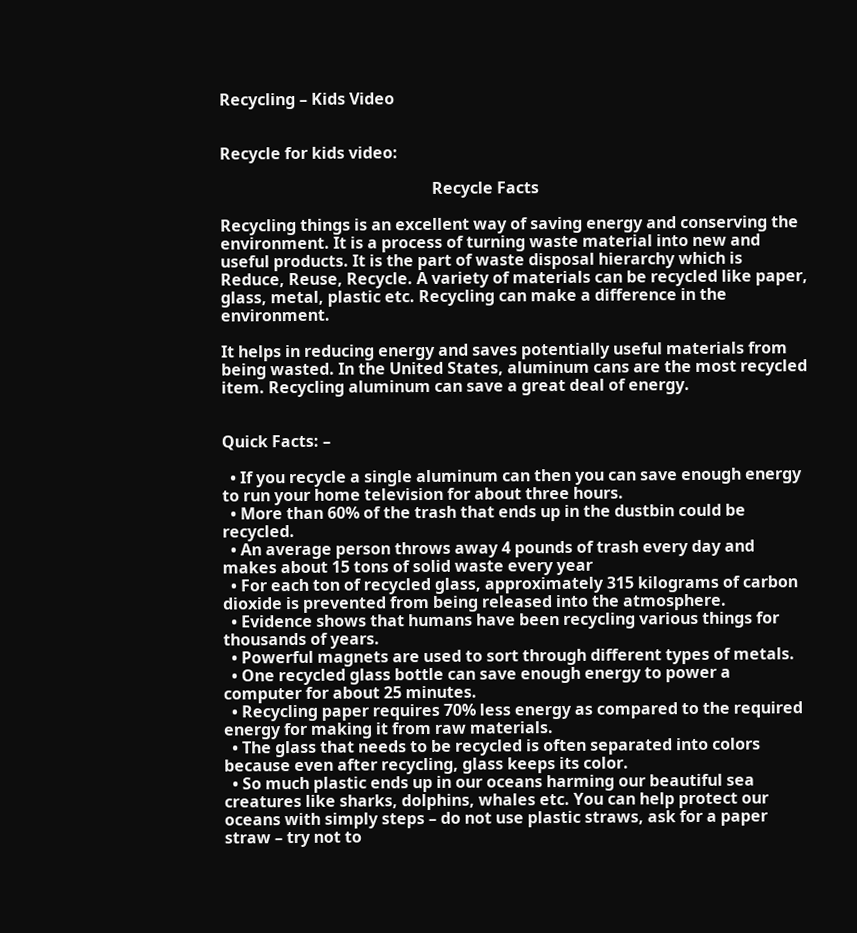Recycling – Kids Video


Recycle for kids video:

                                                     Recycle Facts

Recycling things is an excellent way of saving energy and conserving the environment. It is a process of turning waste material into new and useful products. It is the part of waste disposal hierarchy which is Reduce, Reuse, Recycle. A variety of materials can be recycled like paper, glass, metal, plastic etc. Recycling can make a difference in the environment.

It helps in reducing energy and saves potentially useful materials from being wasted. In the United States, aluminum cans are the most recycled item. Recycling aluminum can save a great deal of energy.


Quick Facts: –

  • If you recycle a single aluminum can then you can save enough energy to run your home television for about three hours.
  • More than 60% of the trash that ends up in the dustbin could be recycled.
  • An average person throws away 4 pounds of trash every day and makes about 15 tons of solid waste every year
  • For each ton of recycled glass, approximately 315 kilograms of carbon dioxide is prevented from being released into the atmosphere.
  • Evidence shows that humans have been recycling various things for thousands of years.
  • Powerful magnets are used to sort through different types of metals.
  • One recycled glass bottle can save enough energy to power a computer for about 25 minutes.
  • Recycling paper requires 70% less energy as compared to the required energy for making it from raw materials.
  • The glass that needs to be recycled is often separated into colors because even after recycling, glass keeps its color.
  • So much plastic ends up in our oceans harming our beautiful sea creatures like sharks, dolphins, whales etc. You can help protect our oceans with simply steps – do not use plastic straws, ask for a paper straw – try not to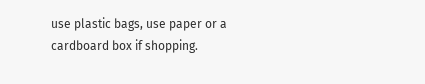use plastic bags, use paper or a cardboard box if shopping.